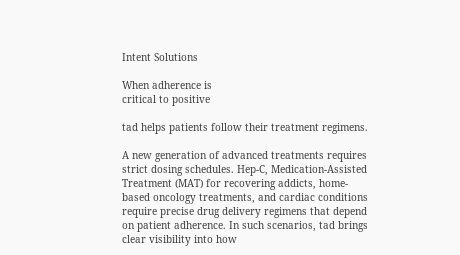Intent Solutions

When adherence is
critical to positive

tad helps patients follow their treatment regimens.

A new generation of advanced treatments requires strict dosing schedules. Hep-C, Medication-Assisted Treatment (MAT) for recovering addicts, home-based oncology treatments, and cardiac conditions require precise drug delivery regimens that depend on patient adherence. In such scenarios, tad brings clear visibility into how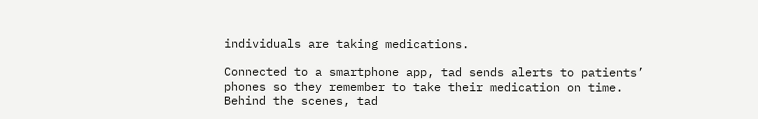individuals are taking medications.

Connected to a smartphone app, tad sends alerts to patients’ phones so they remember to take their medication on time. Behind the scenes, tad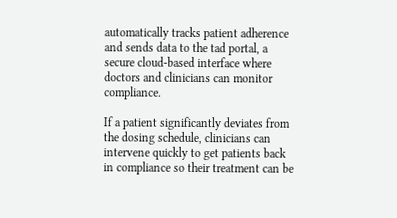automatically tracks patient adherence and sends data to the tad portal, a secure cloud-based interface where doctors and clinicians can monitor compliance.

If a patient significantly deviates from the dosing schedule, clinicians can intervene quickly to get patients back in compliance so their treatment can be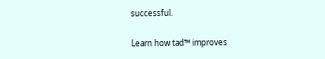successful.

Learn how tad™ improves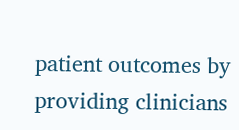patient outcomes by providing clinicians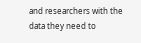and researchers with the data they need to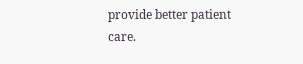provide better patient care.